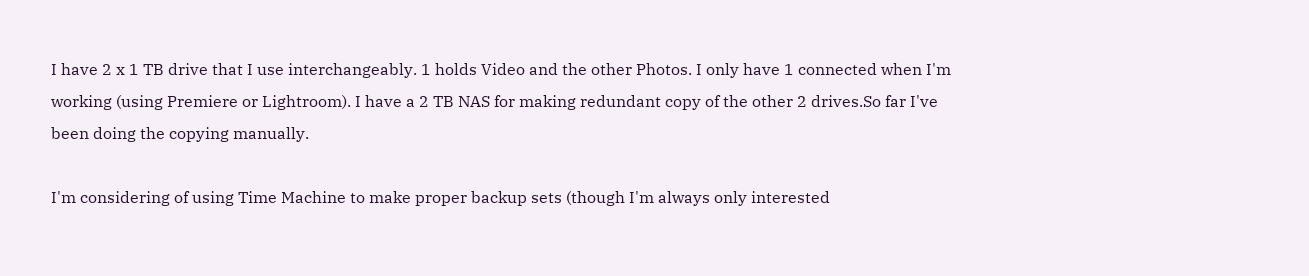I have 2 x 1 TB drive that I use interchangeably. 1 holds Video and the other Photos. I only have 1 connected when I'm working (using Premiere or Lightroom). I have a 2 TB NAS for making redundant copy of the other 2 drives.So far I've been doing the copying manually.

I'm considering of using Time Machine to make proper backup sets (though I'm always only interested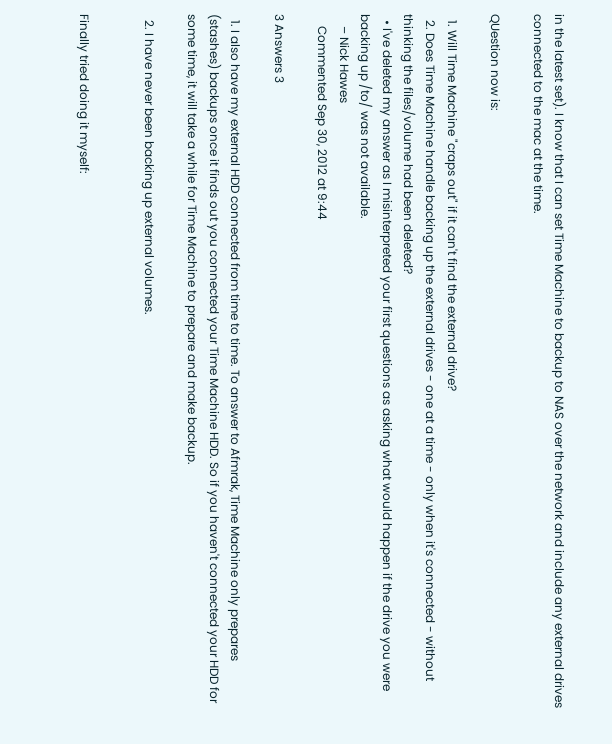in the latest set). I know that I can set Time Machine to backup to NAS over the network and include any external drives connected to the mac at the time.

QUestion now is:

  1. Will Time Machine "craps out" if it can't find the external drive?
  2. Does Time Machine handle backing up the external drives - one at a time - only when it's connected - without thinking the files/volume had been deleted?
  • I've deleted my answer as I misinterpreted your first questions as asking what would happen if the drive you were backing up /to/ was not available.
    – Nick Hawes
    Commented Sep 30, 2012 at 9:44

3 Answers 3

  1. I also have my external HDD connected from time to time. To answer to Afmrak, Time Machine only prepares (stashes) backups once it finds out you connected your Time Machine HDD. So if you haven't connected your HDD for some time, it will take a while for Time Machine to prepare and make backup.

  2. I have never been backing up external volumes.


Finally tried doing it myself: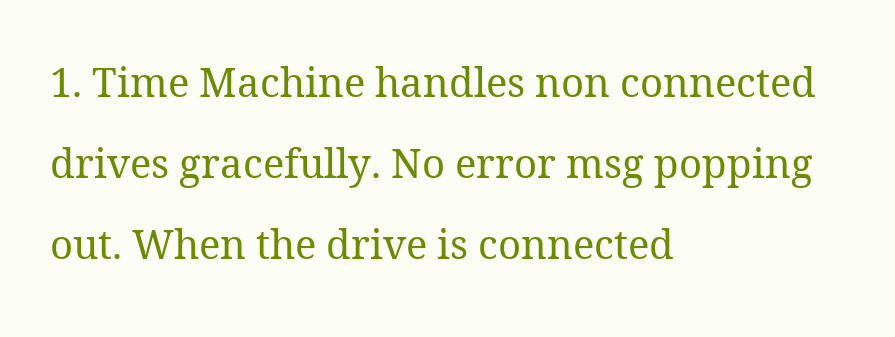1. Time Machine handles non connected drives gracefully. No error msg popping out. When the drive is connected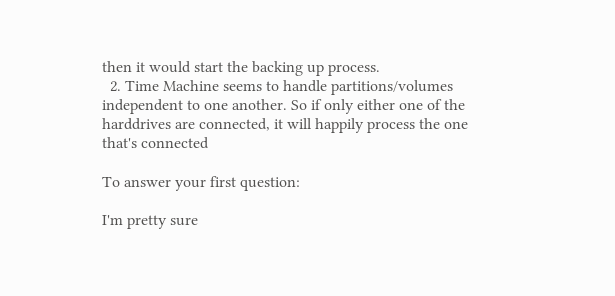then it would start the backing up process.
  2. Time Machine seems to handle partitions/volumes independent to one another. So if only either one of the harddrives are connected, it will happily process the one that's connected

To answer your first question:

I'm pretty sure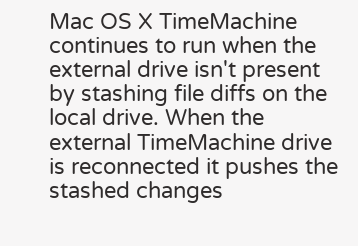Mac OS X TimeMachine continues to run when the external drive isn't present by stashing file diffs on the local drive. When the external TimeMachine drive is reconnected it pushes the stashed changes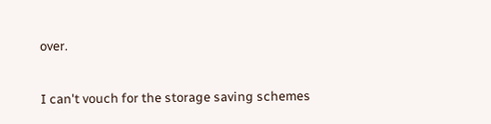over.

I can't vouch for the storage saving schemes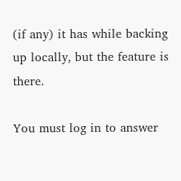(if any) it has while backing up locally, but the feature is there.

You must log in to answer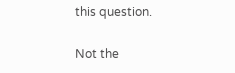this question.

Not the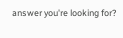answer you're looking for?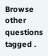Browse other questions tagged .